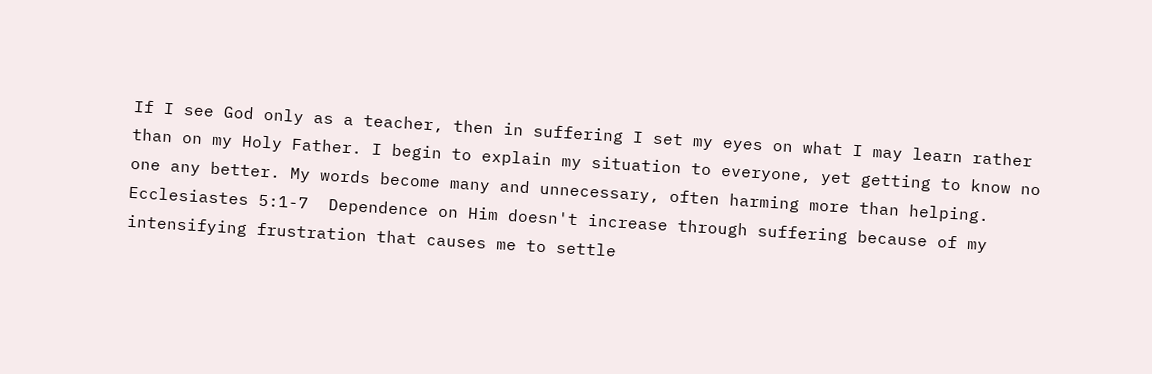If I see God only as a teacher, then in suffering I set my eyes on what I may learn rather than on my Holy Father. I begin to explain my situation to everyone, yet getting to know no one any better. My words become many and unnecessary, often harming more than helping. Ecclesiastes 5:1-7  Dependence on Him doesn't increase through suffering because of my intensifying frustration that causes me to settle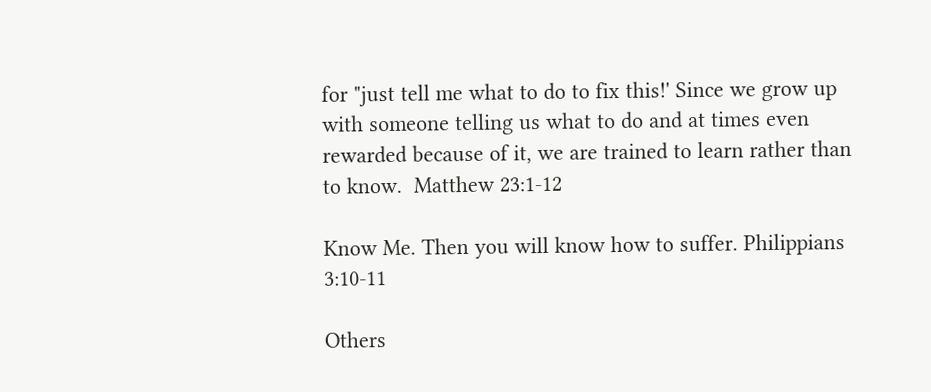for "just tell me what to do to fix this!' Since we grow up with someone telling us what to do and at times even rewarded because of it, we are trained to learn rather than to know.  Matthew 23:1-12

Know Me. Then you will know how to suffer. Philippians 3:10-11

Others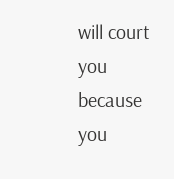will court you because you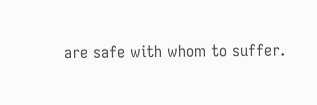are safe with whom to suffer.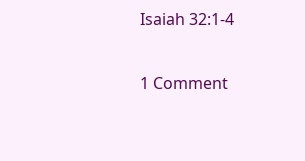Isaiah 32:1-4

1 Comment